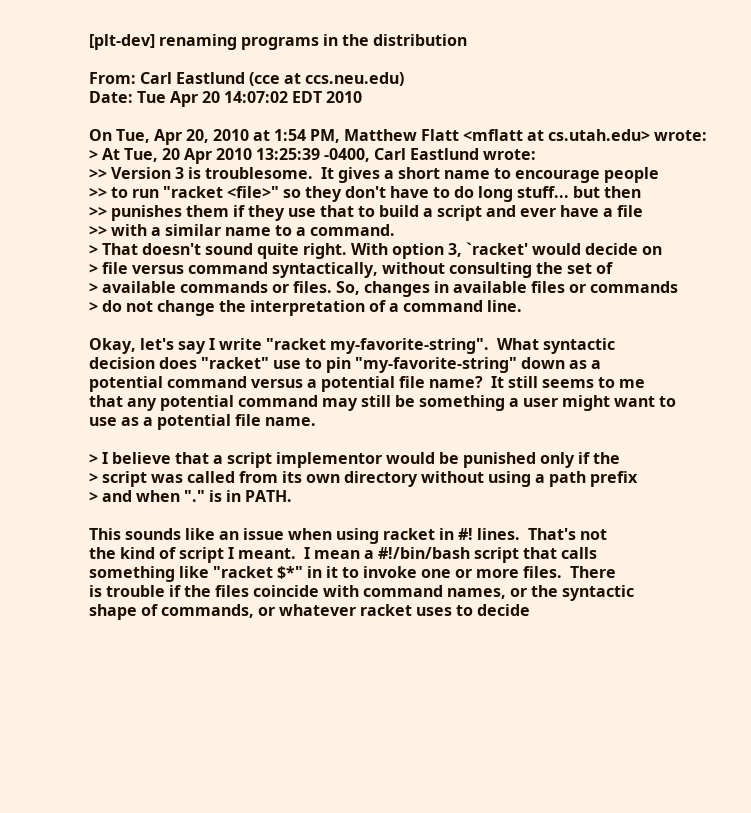[plt-dev] renaming programs in the distribution

From: Carl Eastlund (cce at ccs.neu.edu)
Date: Tue Apr 20 14:07:02 EDT 2010

On Tue, Apr 20, 2010 at 1:54 PM, Matthew Flatt <mflatt at cs.utah.edu> wrote:
> At Tue, 20 Apr 2010 13:25:39 -0400, Carl Eastlund wrote:
>> Version 3 is troublesome.  It gives a short name to encourage people
>> to run "racket <file>" so they don't have to do long stuff... but then
>> punishes them if they use that to build a script and ever have a file
>> with a similar name to a command.
> That doesn't sound quite right. With option 3, `racket' would decide on
> file versus command syntactically, without consulting the set of
> available commands or files. So, changes in available files or commands
> do not change the interpretation of a command line.

Okay, let's say I write "racket my-favorite-string".  What syntactic
decision does "racket" use to pin "my-favorite-string" down as a
potential command versus a potential file name?  It still seems to me
that any potential command may still be something a user might want to
use as a potential file name.

> I believe that a script implementor would be punished only if the
> script was called from its own directory without using a path prefix
> and when "." is in PATH.

This sounds like an issue when using racket in #! lines.  That's not
the kind of script I meant.  I mean a #!/bin/bash script that calls
something like "racket $*" in it to invoke one or more files.  There
is trouble if the files coincide with command names, or the syntactic
shape of commands, or whatever racket uses to decide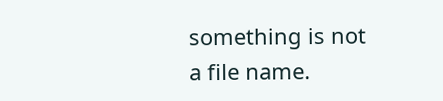something is not
a file name.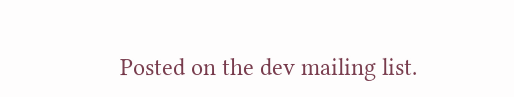Posted on the dev mailing list.